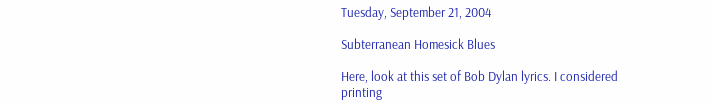Tuesday, September 21, 2004

Subterranean Homesick Blues

Here, look at this set of Bob Dylan lyrics. I considered printing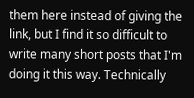them here instead of giving the link, but I find it so difficult to write many short posts that I'm doing it this way. Technically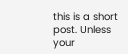this is a short post. Unless your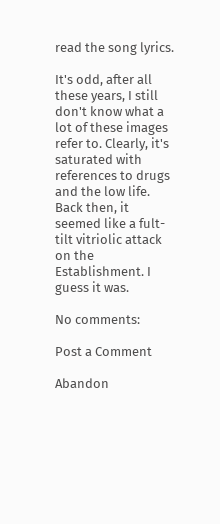read the song lyrics.

It's odd, after all these years, I still don't know what a lot of these images refer to. Clearly, it's saturated with references to drugs and the low life. Back then, it seemed like a fult-tilt vitriolic attack on the Establishment. I guess it was.

No comments:

Post a Comment

Abandon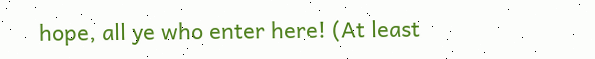hope, all ye who enter here! (At least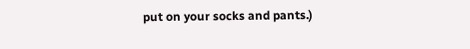put on your socks and pants.)